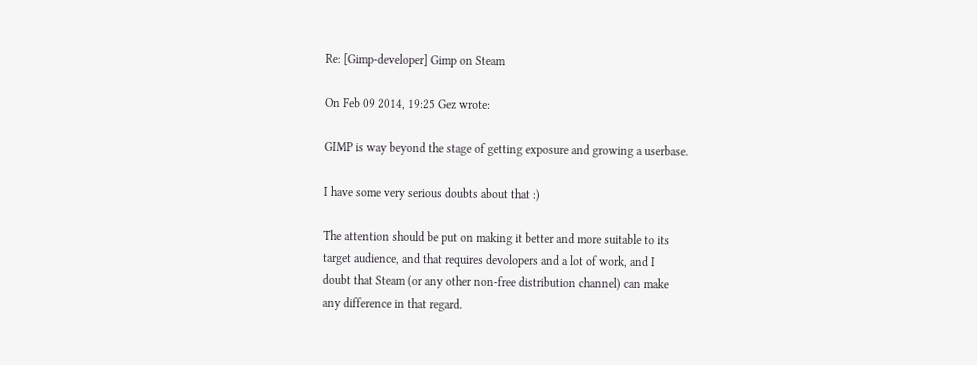Re: [Gimp-developer] Gimp on Steam

On Feb 09 2014, 19:25 Gez wrote:

GIMP is way beyond the stage of getting exposure and growing a userbase.

I have some very serious doubts about that :)

The attention should be put on making it better and more suitable to its
target audience, and that requires devolopers and a lot of work, and I
doubt that Steam (or any other non-free distribution channel) can make
any difference in that regard.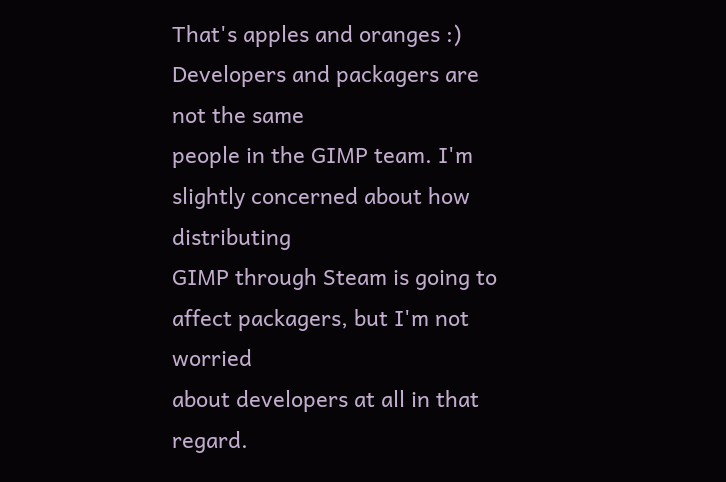That's apples and oranges :) Developers and packagers are not the same
people in the GIMP team. I'm slightly concerned about how distributing
GIMP through Steam is going to affect packagers, but I'm not worried
about developers at all in that regard.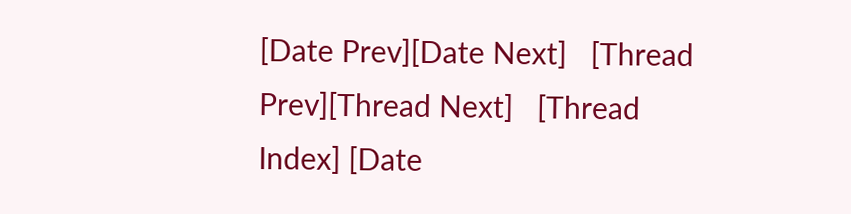[Date Prev][Date Next]   [Thread Prev][Thread Next]   [Thread Index] [Date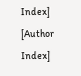Index] [Author Index]